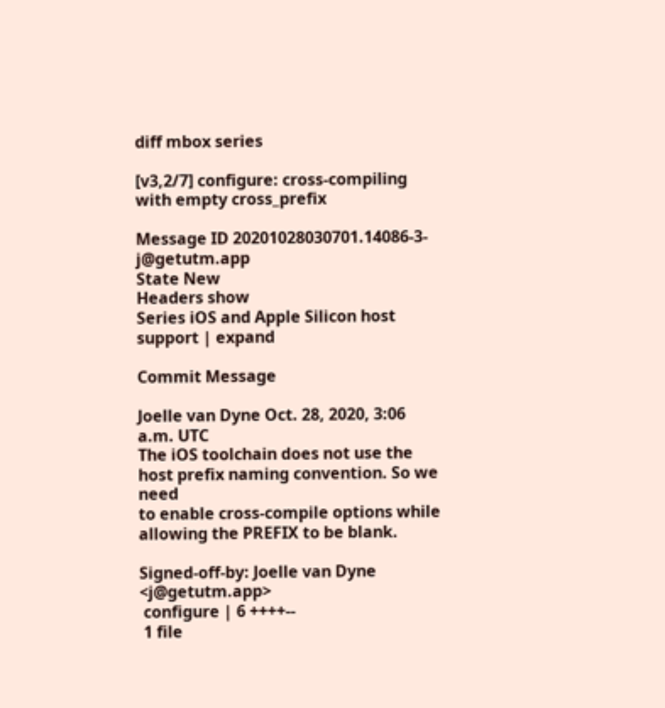diff mbox series

[v3,2/7] configure: cross-compiling with empty cross_prefix

Message ID 20201028030701.14086-3-j@getutm.app
State New
Headers show
Series iOS and Apple Silicon host support | expand

Commit Message

Joelle van Dyne Oct. 28, 2020, 3:06 a.m. UTC
The iOS toolchain does not use the host prefix naming convention. So we need
to enable cross-compile options while allowing the PREFIX to be blank.

Signed-off-by: Joelle van Dyne <j@getutm.app>
 configure | 6 ++++--
 1 file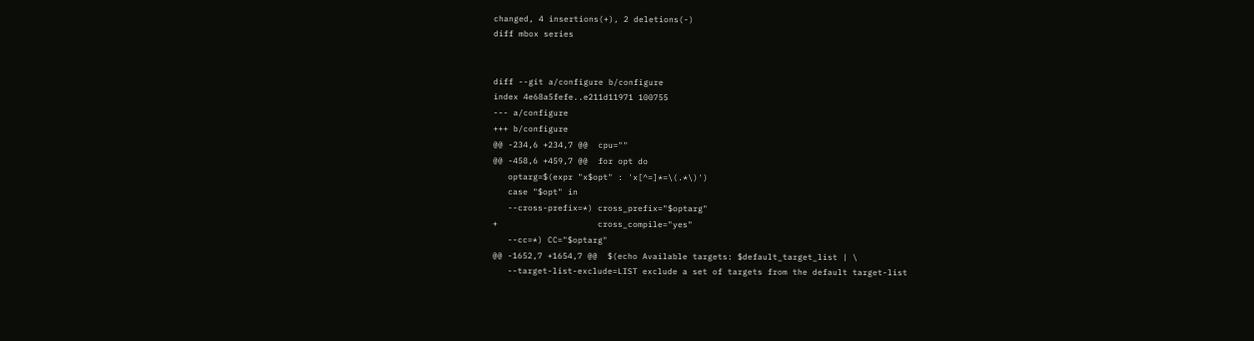changed, 4 insertions(+), 2 deletions(-)
diff mbox series


diff --git a/configure b/configure
index 4e68a5fefe..e211d11971 100755
--- a/configure
+++ b/configure
@@ -234,6 +234,7 @@  cpu=""
@@ -458,6 +459,7 @@  for opt do
   optarg=$(expr "x$opt" : 'x[^=]*=\(.*\)')
   case "$opt" in
   --cross-prefix=*) cross_prefix="$optarg"
+                    cross_compile="yes"
   --cc=*) CC="$optarg"
@@ -1652,7 +1654,7 @@  $(echo Available targets: $default_target_list | \
   --target-list-exclude=LIST exclude a set of targets from the default target-list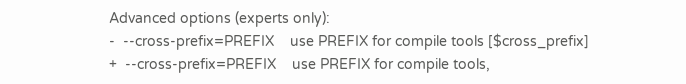Advanced options (experts only):
-  --cross-prefix=PREFIX    use PREFIX for compile tools [$cross_prefix]
+  --cross-prefix=PREFIX    use PREFIX for compile tools,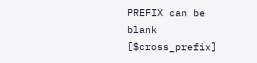PREFIX can be blank [$cross_prefix]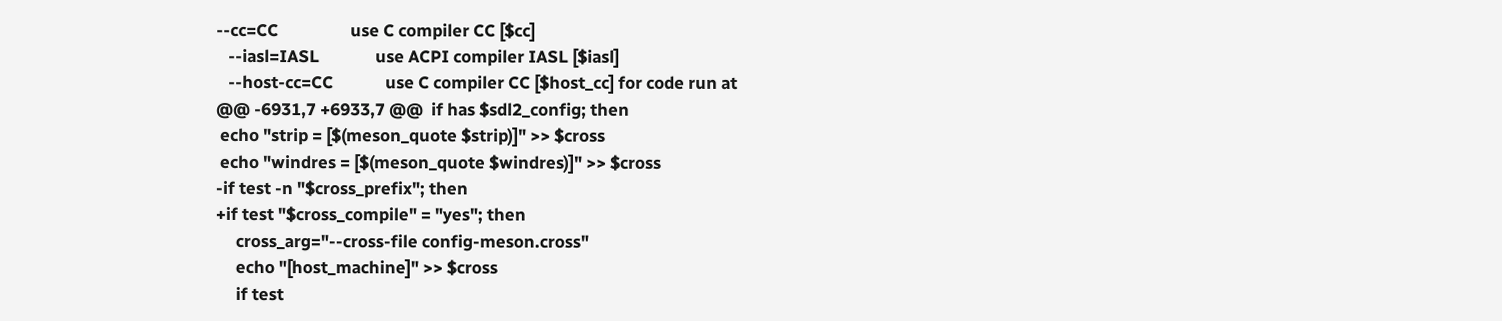--cc=CC                  use C compiler CC [$cc]
   --iasl=IASL              use ACPI compiler IASL [$iasl]
   --host-cc=CC             use C compiler CC [$host_cc] for code run at
@@ -6931,7 +6933,7 @@  if has $sdl2_config; then
 echo "strip = [$(meson_quote $strip)]" >> $cross
 echo "windres = [$(meson_quote $windres)]" >> $cross
-if test -n "$cross_prefix"; then
+if test "$cross_compile" = "yes"; then
     cross_arg="--cross-file config-meson.cross"
     echo "[host_machine]" >> $cross
     if test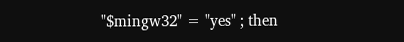"$mingw32" = "yes" ; then